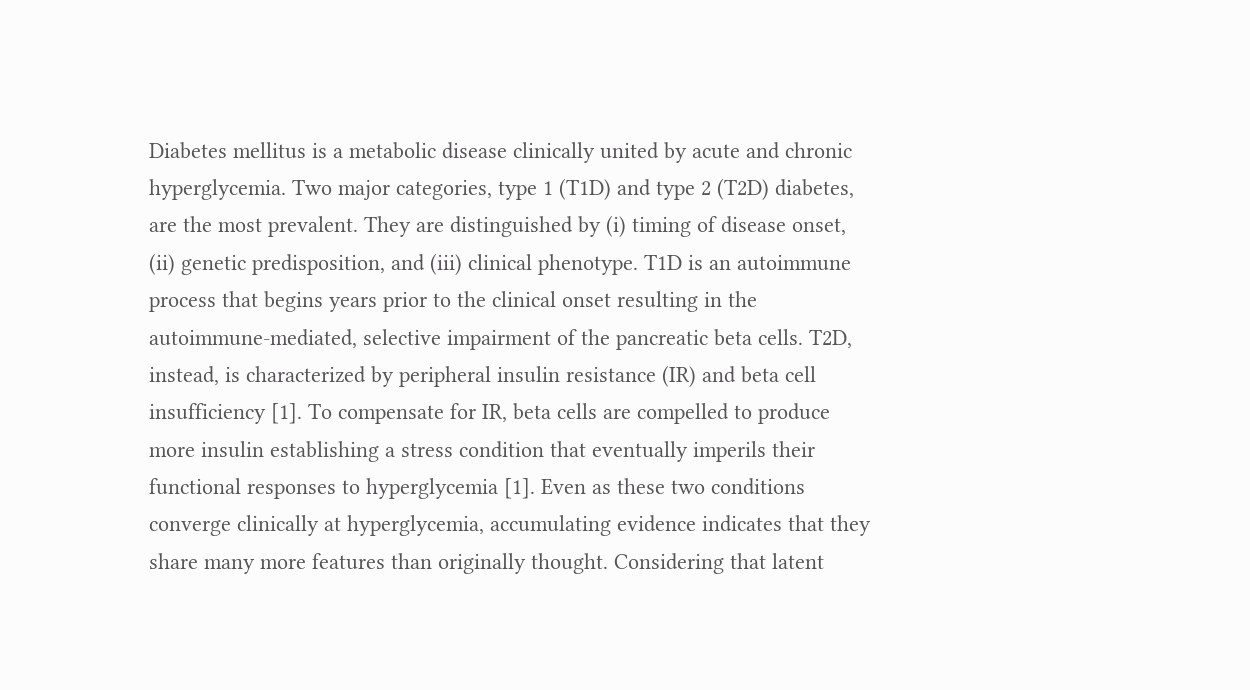Diabetes mellitus is a metabolic disease clinically united by acute and chronic hyperglycemia. Two major categories, type 1 (T1D) and type 2 (T2D) diabetes, are the most prevalent. They are distinguished by (i) timing of disease onset, (ii) genetic predisposition, and (iii) clinical phenotype. T1D is an autoimmune process that begins years prior to the clinical onset resulting in the autoimmune-mediated, selective impairment of the pancreatic beta cells. T2D, instead, is characterized by peripheral insulin resistance (IR) and beta cell insufficiency [1]. To compensate for IR, beta cells are compelled to produce more insulin establishing a stress condition that eventually imperils their functional responses to hyperglycemia [1]. Even as these two conditions converge clinically at hyperglycemia, accumulating evidence indicates that they share many more features than originally thought. Considering that latent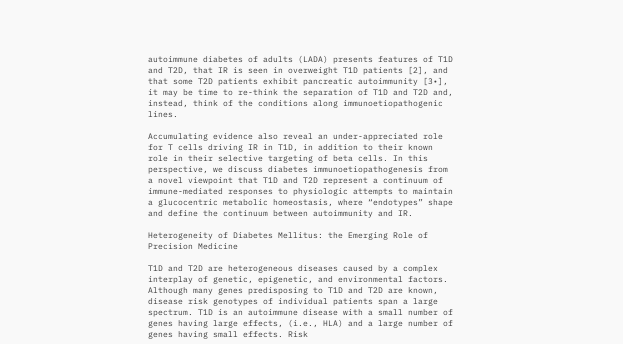autoimmune diabetes of adults (LADA) presents features of T1D and T2D, that IR is seen in overweight T1D patients [2], and that some T2D patients exhibit pancreatic autoimmunity [3•], it may be time to re-think the separation of T1D and T2D and, instead, think of the conditions along immunoetiopathogenic lines.

Accumulating evidence also reveal an under-appreciated role for T cells driving IR in T1D, in addition to their known role in their selective targeting of beta cells. In this perspective, we discuss diabetes immunoetiopathogenesis from a novel viewpoint that T1D and T2D represent a continuum of immune-mediated responses to physiologic attempts to maintain a glucocentric metabolic homeostasis, where “endotypes” shape and define the continuum between autoimmunity and IR.

Heterogeneity of Diabetes Mellitus: the Emerging Role of Precision Medicine

T1D and T2D are heterogeneous diseases caused by a complex interplay of genetic, epigenetic, and environmental factors. Although many genes predisposing to T1D and T2D are known, disease risk genotypes of individual patients span a large spectrum. T1D is an autoimmune disease with a small number of genes having large effects, (i.e., HLA) and a large number of genes having small effects. Risk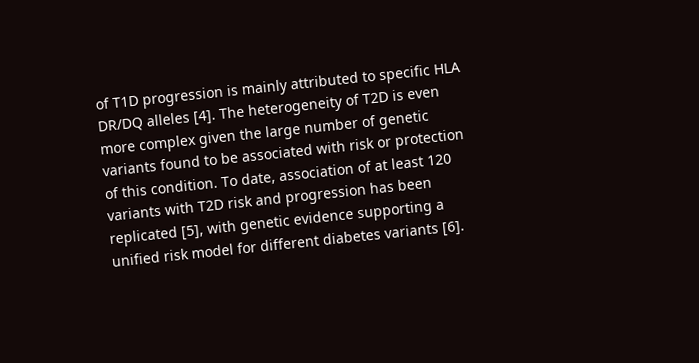of T1D progression is mainly attributed to specific HLA DR/DQ alleles [4]. The heterogeneity of T2D is even more complex given the large number of genetic variants found to be associated with risk or protection of this condition. To date, association of at least 120 variants with T2D risk and progression has been replicated [5], with genetic evidence supporting a unified risk model for different diabetes variants [6].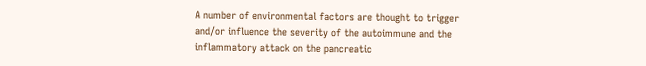A number of environmental factors are thought to trigger and/or influence the severity of the autoimmune and the inflammatory attack on the pancreatic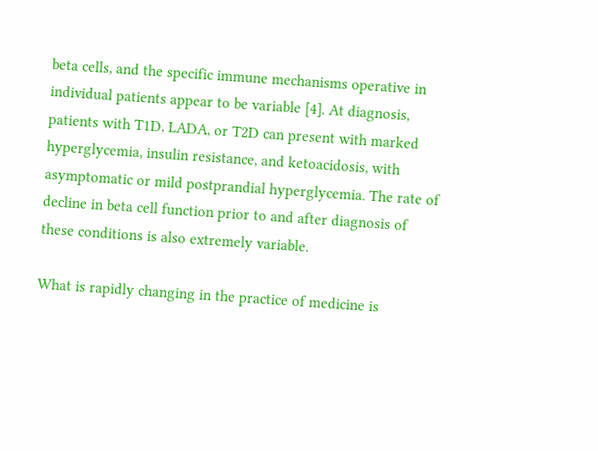beta cells, and the specific immune mechanisms operative in individual patients appear to be variable [4]. At diagnosis, patients with T1D, LADA, or T2D can present with marked hyperglycemia, insulin resistance, and ketoacidosis, with asymptomatic or mild postprandial hyperglycemia. The rate of decline in beta cell function prior to and after diagnosis of these conditions is also extremely variable.

What is rapidly changing in the practice of medicine is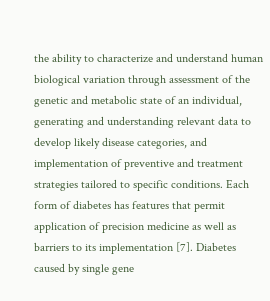the ability to characterize and understand human biological variation through assessment of the genetic and metabolic state of an individual, generating and understanding relevant data to develop likely disease categories, and implementation of preventive and treatment strategies tailored to specific conditions. Each form of diabetes has features that permit application of precision medicine as well as barriers to its implementation [7]. Diabetes caused by single gene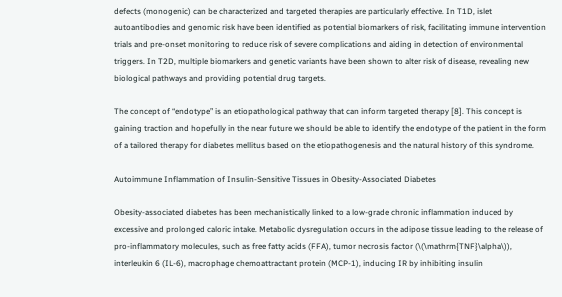defects (monogenic) can be characterized and targeted therapies are particularly effective. In T1D, islet autoantibodies and genomic risk have been identified as potential biomarkers of risk, facilitating immune intervention trials and pre-onset monitoring to reduce risk of severe complications and aiding in detection of environmental triggers. In T2D, multiple biomarkers and genetic variants have been shown to alter risk of disease, revealing new biological pathways and providing potential drug targets.

The concept of “endotype” is an etiopathological pathway that can inform targeted therapy [8]. This concept is gaining traction and hopefully in the near future we should be able to identify the endotype of the patient in the form of a tailored therapy for diabetes mellitus based on the etiopathogenesis and the natural history of this syndrome.

Autoimmune Inflammation of Insulin-Sensitive Tissues in Obesity-Associated Diabetes

Obesity-associated diabetes has been mechanistically linked to a low-grade chronic inflammation induced by excessive and prolonged caloric intake. Metabolic dysregulation occurs in the adipose tissue leading to the release of pro-inflammatory molecules, such as free fatty acids (FFA), tumor necrosis factor (\(\mathrm{TNF}\alpha\)), interleukin 6 (IL-6), macrophage chemoattractant protein (MCP-1), inducing IR by inhibiting insulin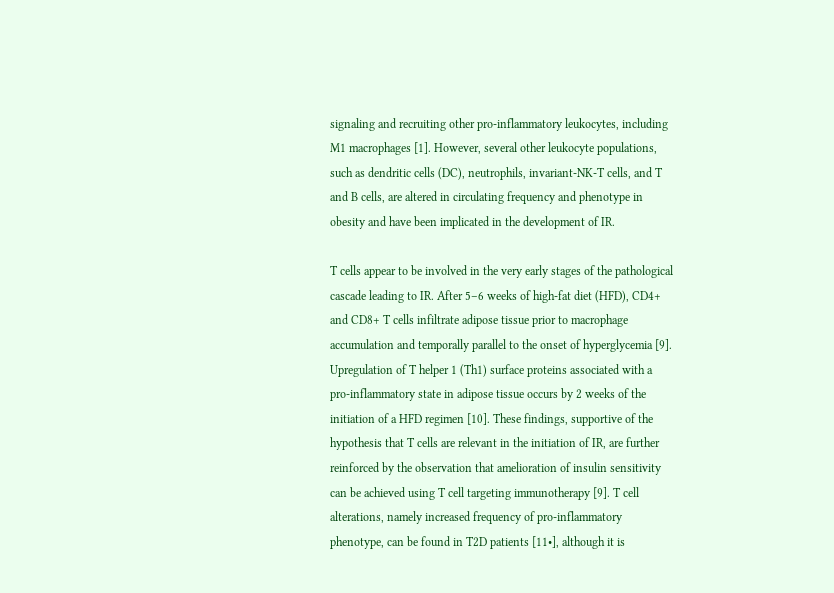signaling and recruiting other pro-inflammatory leukocytes, including M1 macrophages [1]. However, several other leukocyte populations, such as dendritic cells (DC), neutrophils, invariant-NK-T cells, and T and B cells, are altered in circulating frequency and phenotype in obesity and have been implicated in the development of IR.

T cells appear to be involved in the very early stages of the pathological cascade leading to IR. After 5–6 weeks of high-fat diet (HFD), CD4+ and CD8+ T cells infiltrate adipose tissue prior to macrophage accumulation and temporally parallel to the onset of hyperglycemia [9]. Upregulation of T helper 1 (Th1) surface proteins associated with a pro-inflammatory state in adipose tissue occurs by 2 weeks of the initiation of a HFD regimen [10]. These findings, supportive of the hypothesis that T cells are relevant in the initiation of IR, are further reinforced by the observation that amelioration of insulin sensitivity can be achieved using T cell targeting immunotherapy [9]. T cell alterations, namely increased frequency of pro-inflammatory phenotype, can be found in T2D patients [11•], although it is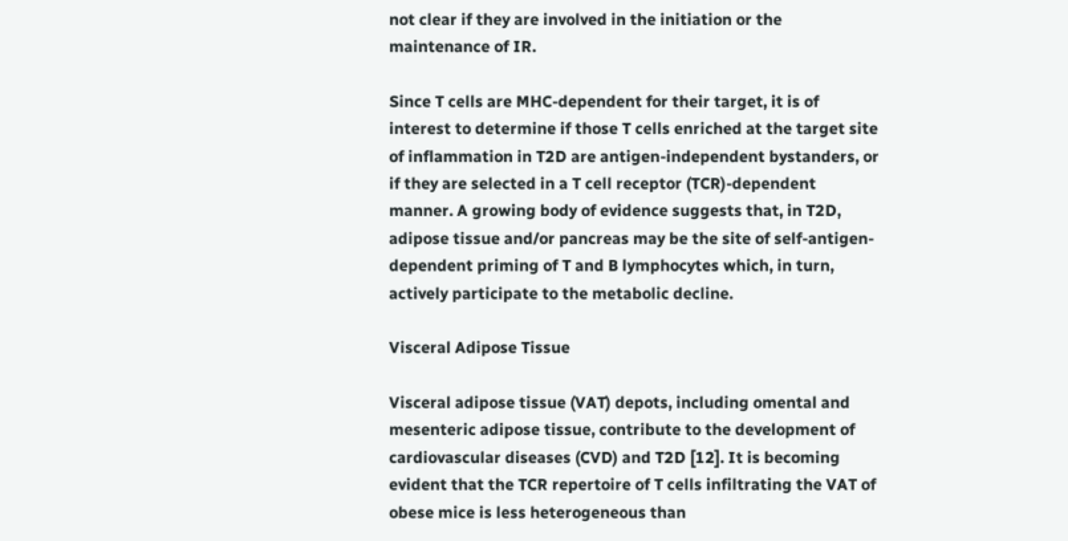not clear if they are involved in the initiation or the maintenance of IR.

Since T cells are MHC-dependent for their target, it is of interest to determine if those T cells enriched at the target site of inflammation in T2D are antigen-independent bystanders, or if they are selected in a T cell receptor (TCR)-dependent manner. A growing body of evidence suggests that, in T2D, adipose tissue and/or pancreas may be the site of self-antigen-dependent priming of T and B lymphocytes which, in turn, actively participate to the metabolic decline.

Visceral Adipose Tissue

Visceral adipose tissue (VAT) depots, including omental and mesenteric adipose tissue, contribute to the development of cardiovascular diseases (CVD) and T2D [12]. It is becoming evident that the TCR repertoire of T cells infiltrating the VAT of obese mice is less heterogeneous than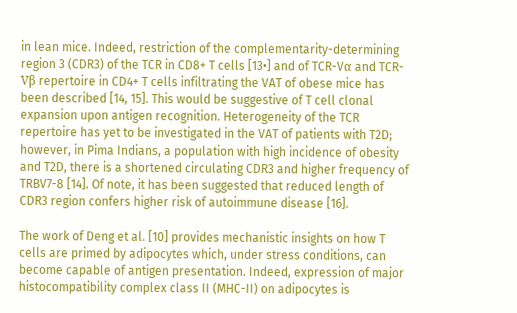in lean mice. Indeed, restriction of the complementarity-determining region 3 (CDR3) of the TCR in CD8+ T cells [13•] and of TCR-Vα and TCR-Vβ repertoire in CD4+ T cells infiltrating the VAT of obese mice has been described [14, 15]. This would be suggestive of T cell clonal expansion upon antigen recognition. Heterogeneity of the TCR repertoire has yet to be investigated in the VAT of patients with T2D; however, in Pima Indians, a population with high incidence of obesity and T2D, there is a shortened circulating CDR3 and higher frequency of TRBV7-8 [14]. Of note, it has been suggested that reduced length of CDR3 region confers higher risk of autoimmune disease [16].

The work of Deng et al. [10] provides mechanistic insights on how T cells are primed by adipocytes which, under stress conditions, can become capable of antigen presentation. Indeed, expression of major histocompatibility complex class II (MHC-II) on adipocytes is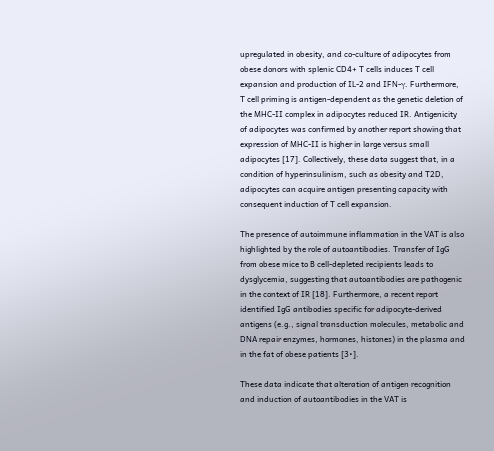upregulated in obesity, and co-culture of adipocytes from obese donors with splenic CD4+ T cells induces T cell expansion and production of IL-2 and IFN-γ. Furthermore, T cell priming is antigen-dependent as the genetic deletion of the MHC-II complex in adipocytes reduced IR. Antigenicity of adipocytes was confirmed by another report showing that expression of MHC-II is higher in large versus small adipocytes [17]. Collectively, these data suggest that, in a condition of hyperinsulinism, such as obesity and T2D, adipocytes can acquire antigen presenting capacity with consequent induction of T cell expansion.

The presence of autoimmune inflammation in the VAT is also highlighted by the role of autoantibodies. Transfer of IgG from obese mice to B cell-depleted recipients leads to dysglycemia, suggesting that autoantibodies are pathogenic in the context of IR [18]. Furthermore, a recent report identified IgG antibodies specific for adipocyte-derived antigens (e.g., signal transduction molecules, metabolic and DNA repair enzymes, hormones, histones) in the plasma and in the fat of obese patients [3•].

These data indicate that alteration of antigen recognition and induction of autoantibodies in the VAT is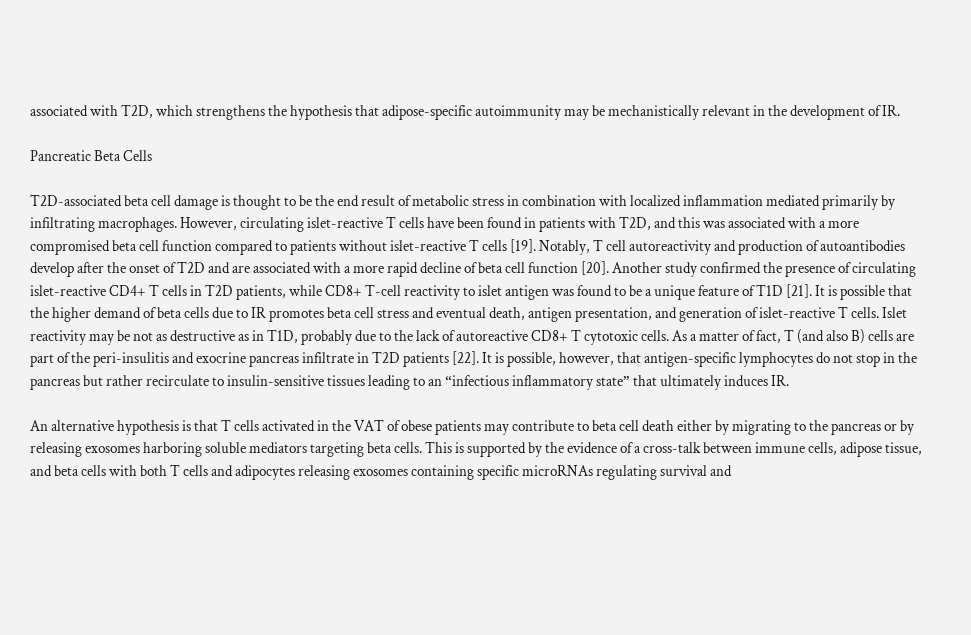associated with T2D, which strengthens the hypothesis that adipose-specific autoimmunity may be mechanistically relevant in the development of IR.

Pancreatic Beta Cells

T2D-associated beta cell damage is thought to be the end result of metabolic stress in combination with localized inflammation mediated primarily by infiltrating macrophages. However, circulating islet-reactive T cells have been found in patients with T2D, and this was associated with a more compromised beta cell function compared to patients without islet-reactive T cells [19]. Notably, T cell autoreactivity and production of autoantibodies develop after the onset of T2D and are associated with a more rapid decline of beta cell function [20]. Another study confirmed the presence of circulating islet-reactive CD4+ T cells in T2D patients, while CD8+ T-cell reactivity to islet antigen was found to be a unique feature of T1D [21]. It is possible that the higher demand of beta cells due to IR promotes beta cell stress and eventual death, antigen presentation, and generation of islet-reactive T cells. Islet reactivity may be not as destructive as in T1D, probably due to the lack of autoreactive CD8+ T cytotoxic cells. As a matter of fact, T (and also B) cells are part of the peri-insulitis and exocrine pancreas infiltrate in T2D patients [22]. It is possible, however, that antigen-specific lymphocytes do not stop in the pancreas but rather recirculate to insulin-sensitive tissues leading to an “infectious inflammatory state” that ultimately induces IR.

An alternative hypothesis is that T cells activated in the VAT of obese patients may contribute to beta cell death either by migrating to the pancreas or by releasing exosomes harboring soluble mediators targeting beta cells. This is supported by the evidence of a cross-talk between immune cells, adipose tissue, and beta cells with both T cells and adipocytes releasing exosomes containing specific microRNAs regulating survival and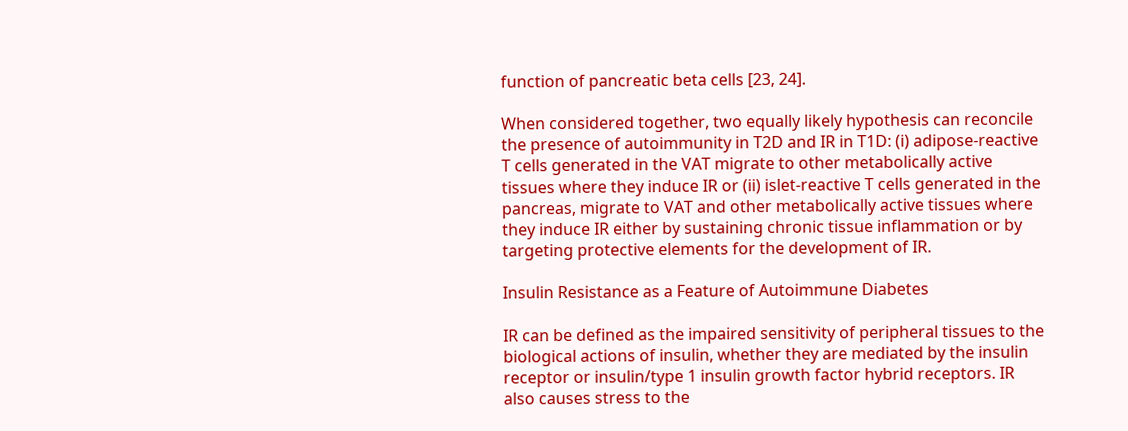function of pancreatic beta cells [23, 24].

When considered together, two equally likely hypothesis can reconcile the presence of autoimmunity in T2D and IR in T1D: (i) adipose-reactive T cells generated in the VAT migrate to other metabolically active tissues where they induce IR or (ii) islet-reactive T cells generated in the pancreas, migrate to VAT and other metabolically active tissues where they induce IR either by sustaining chronic tissue inflammation or by targeting protective elements for the development of IR.

Insulin Resistance as a Feature of Autoimmune Diabetes

IR can be defined as the impaired sensitivity of peripheral tissues to the biological actions of insulin, whether they are mediated by the insulin receptor or insulin/type 1 insulin growth factor hybrid receptors. IR also causes stress to the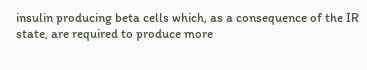insulin producing beta cells which, as a consequence of the IR state, are required to produce more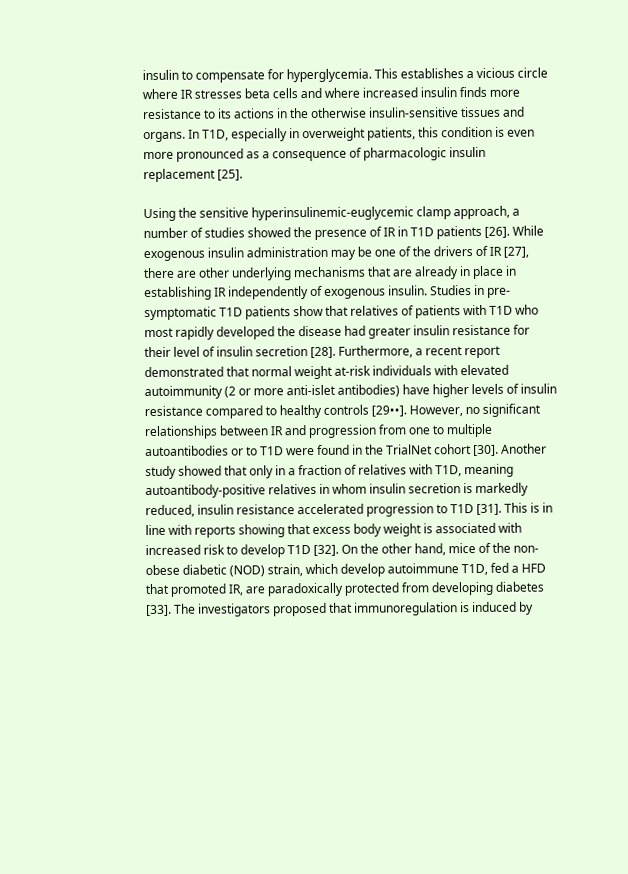insulin to compensate for hyperglycemia. This establishes a vicious circle where IR stresses beta cells and where increased insulin finds more resistance to its actions in the otherwise insulin-sensitive tissues and organs. In T1D, especially in overweight patients, this condition is even more pronounced as a consequence of pharmacologic insulin replacement [25].

Using the sensitive hyperinsulinemic-euglycemic clamp approach, a number of studies showed the presence of IR in T1D patients [26]. While exogenous insulin administration may be one of the drivers of IR [27], there are other underlying mechanisms that are already in place in establishing IR independently of exogenous insulin. Studies in pre-symptomatic T1D patients show that relatives of patients with T1D who most rapidly developed the disease had greater insulin resistance for their level of insulin secretion [28]. Furthermore, a recent report demonstrated that normal weight at-risk individuals with elevated autoimmunity (2 or more anti-islet antibodies) have higher levels of insulin resistance compared to healthy controls [29••]. However, no significant relationships between IR and progression from one to multiple autoantibodies or to T1D were found in the TrialNet cohort [30]. Another study showed that only in a fraction of relatives with T1D, meaning autoantibody-positive relatives in whom insulin secretion is markedly reduced, insulin resistance accelerated progression to T1D [31]. This is in line with reports showing that excess body weight is associated with increased risk to develop T1D [32]. On the other hand, mice of the non-obese diabetic (NOD) strain, which develop autoimmune T1D, fed a HFD that promoted IR, are paradoxically protected from developing diabetes [33]. The investigators proposed that immunoregulation is induced by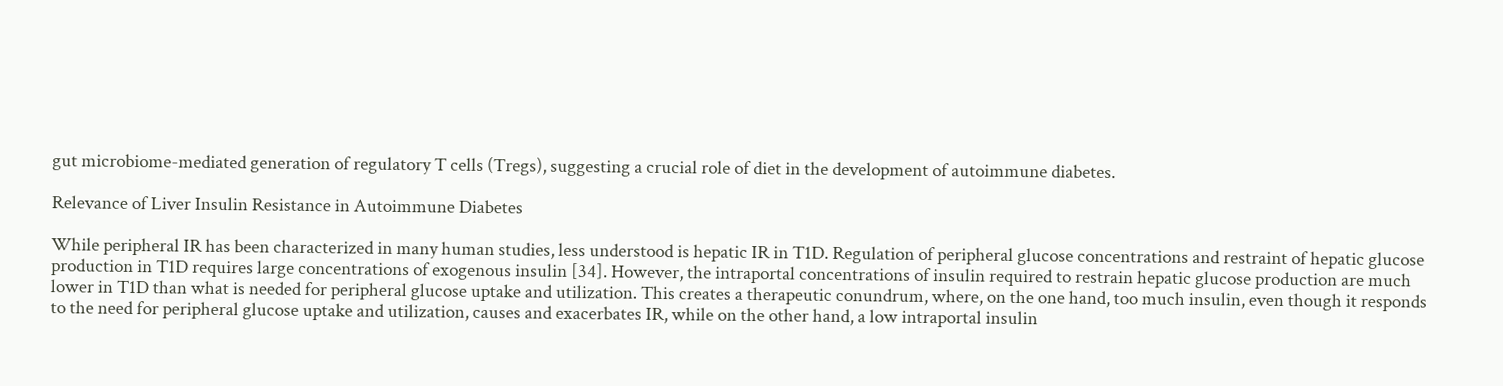gut microbiome-mediated generation of regulatory T cells (Tregs), suggesting a crucial role of diet in the development of autoimmune diabetes.

Relevance of Liver Insulin Resistance in Autoimmune Diabetes

While peripheral IR has been characterized in many human studies, less understood is hepatic IR in T1D. Regulation of peripheral glucose concentrations and restraint of hepatic glucose production in T1D requires large concentrations of exogenous insulin [34]. However, the intraportal concentrations of insulin required to restrain hepatic glucose production are much lower in T1D than what is needed for peripheral glucose uptake and utilization. This creates a therapeutic conundrum, where, on the one hand, too much insulin, even though it responds to the need for peripheral glucose uptake and utilization, causes and exacerbates IR, while on the other hand, a low intraportal insulin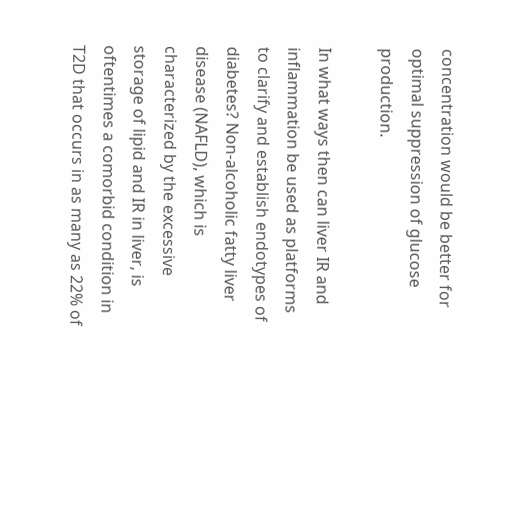concentration would be better for optimal suppression of glucose production.

In what ways then can liver IR and inflammation be used as platforms to clarify and establish endotypes of diabetes? Non-alcoholic fatty liver disease (NAFLD), which is characterized by the excessive storage of lipid and IR in liver, is oftentimes a comorbid condition in T2D that occurs in as many as 22% of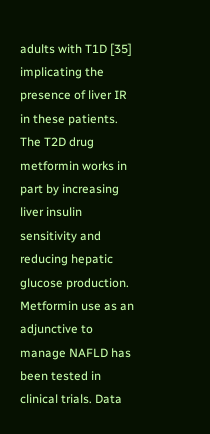adults with T1D [35] implicating the presence of liver IR in these patients. The T2D drug metformin works in part by increasing liver insulin sensitivity and reducing hepatic glucose production. Metformin use as an adjunctive to manage NAFLD has been tested in clinical trials. Data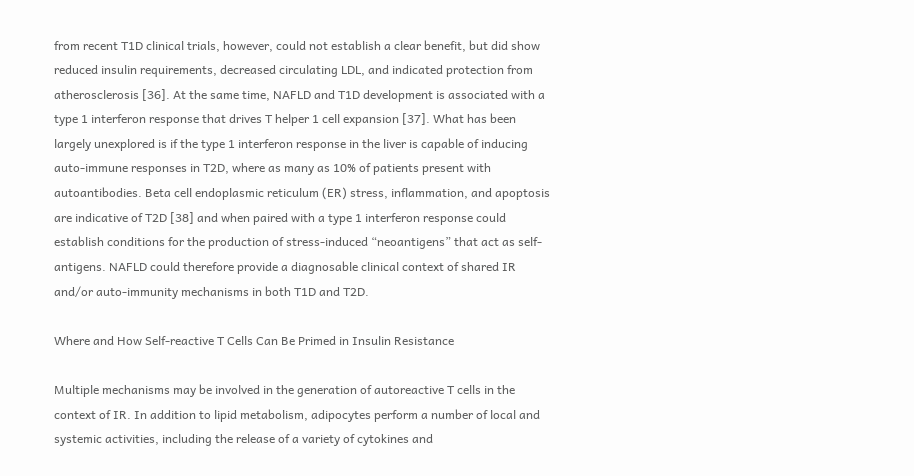from recent T1D clinical trials, however, could not establish a clear benefit, but did show reduced insulin requirements, decreased circulating LDL, and indicated protection from atherosclerosis [36]. At the same time, NAFLD and T1D development is associated with a type 1 interferon response that drives T helper 1 cell expansion [37]. What has been largely unexplored is if the type 1 interferon response in the liver is capable of inducing auto-immune responses in T2D, where as many as 10% of patients present with autoantibodies. Beta cell endoplasmic reticulum (ER) stress, inflammation, and apoptosis are indicative of T2D [38] and when paired with a type 1 interferon response could establish conditions for the production of stress-induced “neoantigens” that act as self-antigens. NAFLD could therefore provide a diagnosable clinical context of shared IR and/or auto-immunity mechanisms in both T1D and T2D.

Where and How Self-reactive T Cells Can Be Primed in Insulin Resistance

Multiple mechanisms may be involved in the generation of autoreactive T cells in the context of IR. In addition to lipid metabolism, adipocytes perform a number of local and systemic activities, including the release of a variety of cytokines and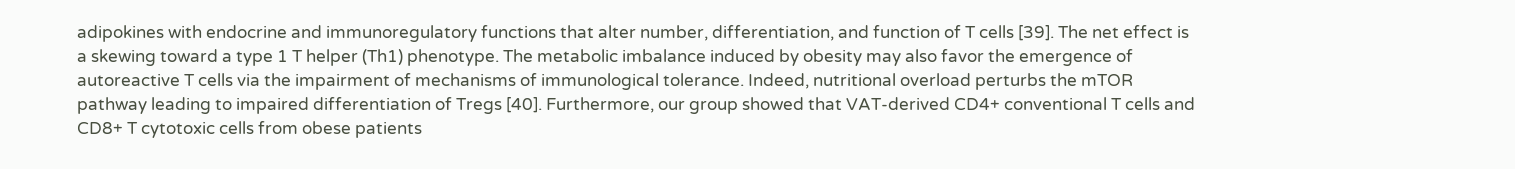adipokines with endocrine and immunoregulatory functions that alter number, differentiation, and function of T cells [39]. The net effect is a skewing toward a type 1 T helper (Th1) phenotype. The metabolic imbalance induced by obesity may also favor the emergence of autoreactive T cells via the impairment of mechanisms of immunological tolerance. Indeed, nutritional overload perturbs the mTOR pathway leading to impaired differentiation of Tregs [40]. Furthermore, our group showed that VAT-derived CD4+ conventional T cells and CD8+ T cytotoxic cells from obese patients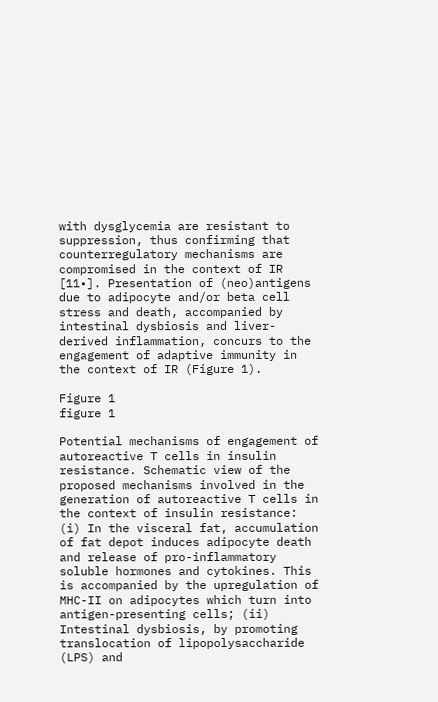with dysglycemia are resistant to suppression, thus confirming that counterregulatory mechanisms are compromised in the context of IR [11•]. Presentation of (neo)antigens due to adipocyte and/or beta cell stress and death, accompanied by intestinal dysbiosis and liver-derived inflammation, concurs to the engagement of adaptive immunity in the context of IR (Figure 1).

Figure 1
figure 1

Potential mechanisms of engagement of autoreactive T cells in insulin resistance. Schematic view of the proposed mechanisms involved in the generation of autoreactive T cells in the context of insulin resistance: (i) In the visceral fat, accumulation of fat depot induces adipocyte death and release of pro-inflammatory soluble hormones and cytokines. This is accompanied by the upregulation of MHC-II on adipocytes which turn into antigen-presenting cells; (ii) Intestinal dysbiosis, by promoting translocation of lipopolysaccharide (LPS) and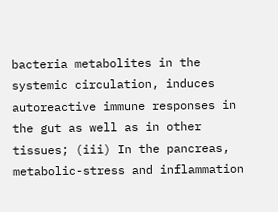bacteria metabolites in the systemic circulation, induces autoreactive immune responses in the gut as well as in other tissues; (iii) In the pancreas, metabolic-stress and inflammation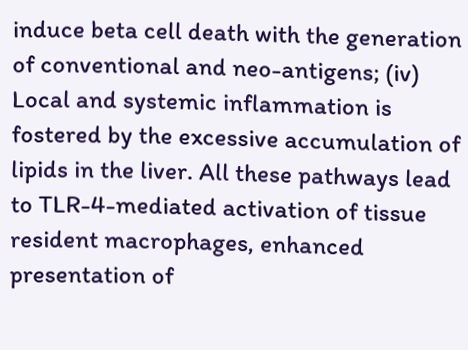induce beta cell death with the generation of conventional and neo-antigens; (iv) Local and systemic inflammation is fostered by the excessive accumulation of lipids in the liver. All these pathways lead to TLR-4-mediated activation of tissue resident macrophages, enhanced presentation of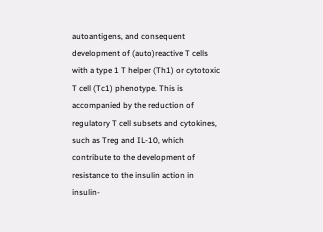autoantigens, and consequent development of (auto)reactive T cells with a type 1 T helper (Th1) or cytotoxic T cell (Tc1) phenotype. This is accompanied by the reduction of regulatory T cell subsets and cytokines, such as Treg and IL-10, which contribute to the development of resistance to the insulin action in insulin-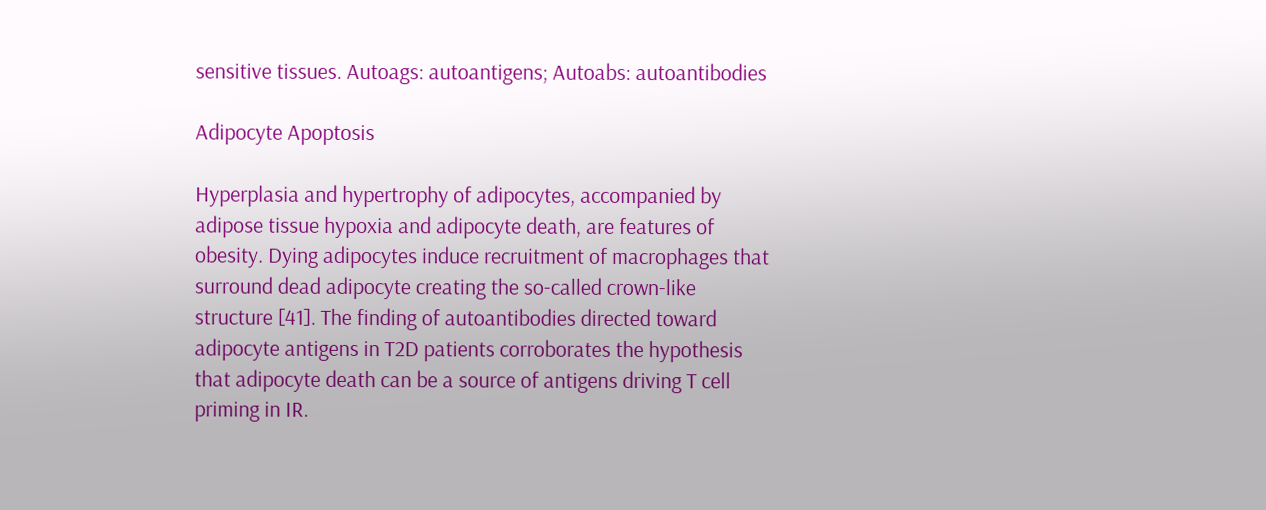sensitive tissues. Autoags: autoantigens; Autoabs: autoantibodies

Adipocyte Apoptosis

Hyperplasia and hypertrophy of adipocytes, accompanied by adipose tissue hypoxia and adipocyte death, are features of obesity. Dying adipocytes induce recruitment of macrophages that surround dead adipocyte creating the so-called crown-like structure [41]. The finding of autoantibodies directed toward adipocyte antigens in T2D patients corroborates the hypothesis that adipocyte death can be a source of antigens driving T cell priming in IR.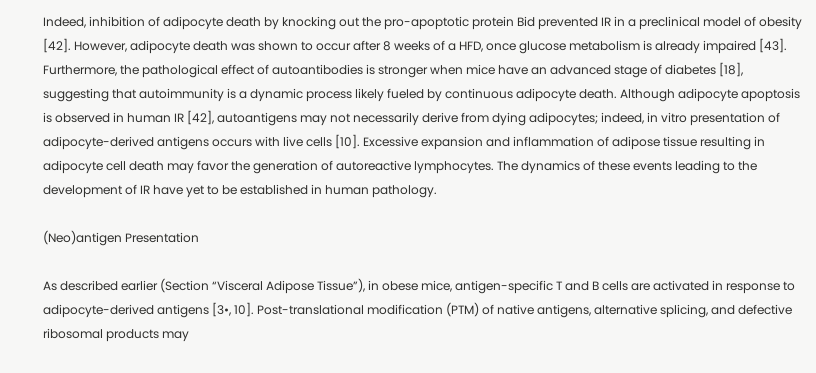Indeed, inhibition of adipocyte death by knocking out the pro-apoptotic protein Bid prevented IR in a preclinical model of obesity [42]. However, adipocyte death was shown to occur after 8 weeks of a HFD, once glucose metabolism is already impaired [43]. Furthermore, the pathological effect of autoantibodies is stronger when mice have an advanced stage of diabetes [18], suggesting that autoimmunity is a dynamic process likely fueled by continuous adipocyte death. Although adipocyte apoptosis is observed in human IR [42], autoantigens may not necessarily derive from dying adipocytes; indeed, in vitro presentation of adipocyte-derived antigens occurs with live cells [10]. Excessive expansion and inflammation of adipose tissue resulting in adipocyte cell death may favor the generation of autoreactive lymphocytes. The dynamics of these events leading to the development of IR have yet to be established in human pathology.

(Neo)antigen Presentation

As described earlier (Section “Visceral Adipose Tissue”), in obese mice, antigen-specific T and B cells are activated in response to adipocyte-derived antigens [3•, 10]. Post-translational modification (PTM) of native antigens, alternative splicing, and defective ribosomal products may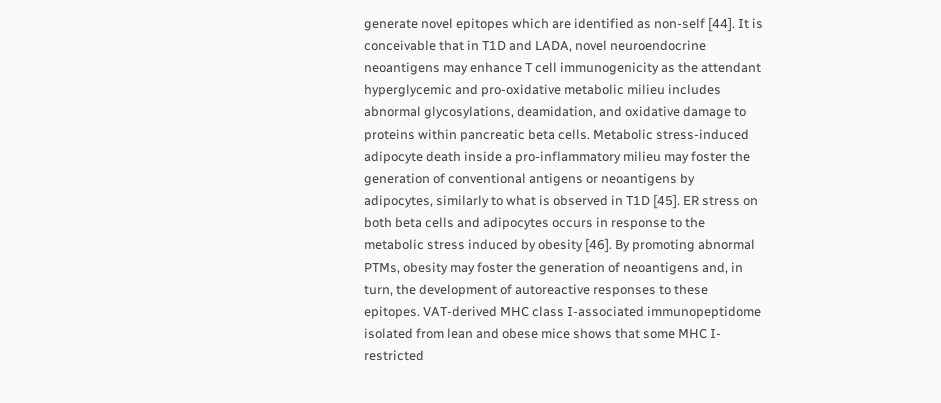generate novel epitopes which are identified as non-self [44]. It is conceivable that in T1D and LADA, novel neuroendocrine neoantigens may enhance T cell immunogenicity as the attendant hyperglycemic and pro-oxidative metabolic milieu includes abnormal glycosylations, deamidation, and oxidative damage to proteins within pancreatic beta cells. Metabolic stress-induced adipocyte death inside a pro-inflammatory milieu may foster the generation of conventional antigens or neoantigens by adipocytes, similarly to what is observed in T1D [45]. ER stress on both beta cells and adipocytes occurs in response to the metabolic stress induced by obesity [46]. By promoting abnormal PTMs, obesity may foster the generation of neoantigens and, in turn, the development of autoreactive responses to these epitopes. VAT-derived MHC class I-associated immunopeptidome isolated from lean and obese mice shows that some MHC I-restricted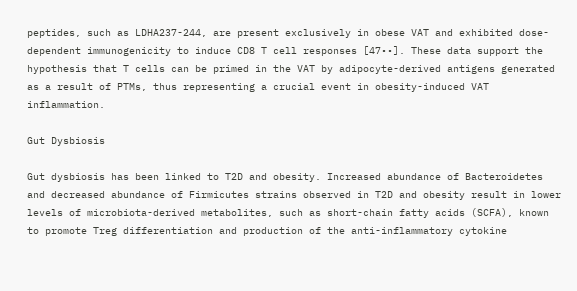peptides, such as LDHA237-244, are present exclusively in obese VAT and exhibited dose-dependent immunogenicity to induce CD8 T cell responses [47••]. These data support the hypothesis that T cells can be primed in the VAT by adipocyte-derived antigens generated as a result of PTMs, thus representing a crucial event in obesity-induced VAT inflammation.

Gut Dysbiosis

Gut dysbiosis has been linked to T2D and obesity. Increased abundance of Bacteroidetes and decreased abundance of Firmicutes strains observed in T2D and obesity result in lower levels of microbiota-derived metabolites, such as short-chain fatty acids (SCFA), known to promote Treg differentiation and production of the anti-inflammatory cytokine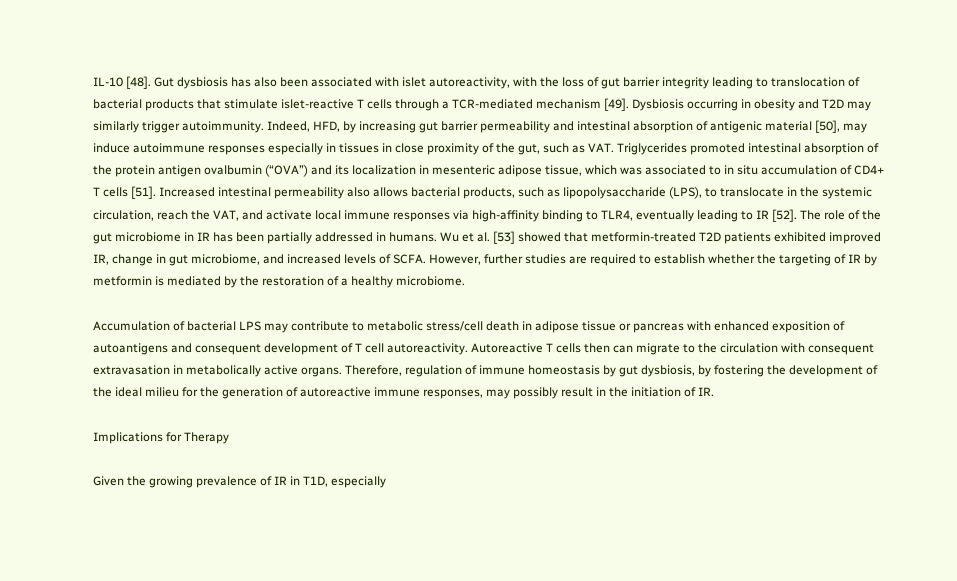IL-10 [48]. Gut dysbiosis has also been associated with islet autoreactivity, with the loss of gut barrier integrity leading to translocation of bacterial products that stimulate islet-reactive T cells through a TCR-mediated mechanism [49]. Dysbiosis occurring in obesity and T2D may similarly trigger autoimmunity. Indeed, HFD, by increasing gut barrier permeability and intestinal absorption of antigenic material [50], may induce autoimmune responses especially in tissues in close proximity of the gut, such as VAT. Triglycerides promoted intestinal absorption of the protein antigen ovalbumin (“OVA”) and its localization in mesenteric adipose tissue, which was associated to in situ accumulation of CD4+ T cells [51]. Increased intestinal permeability also allows bacterial products, such as lipopolysaccharide (LPS), to translocate in the systemic circulation, reach the VAT, and activate local immune responses via high-affinity binding to TLR4, eventually leading to IR [52]. The role of the gut microbiome in IR has been partially addressed in humans. Wu et al. [53] showed that metformin-treated T2D patients exhibited improved IR, change in gut microbiome, and increased levels of SCFA. However, further studies are required to establish whether the targeting of IR by metformin is mediated by the restoration of a healthy microbiome.

Accumulation of bacterial LPS may contribute to metabolic stress/cell death in adipose tissue or pancreas with enhanced exposition of autoantigens and consequent development of T cell autoreactivity. Autoreactive T cells then can migrate to the circulation with consequent extravasation in metabolically active organs. Therefore, regulation of immune homeostasis by gut dysbiosis, by fostering the development of the ideal milieu for the generation of autoreactive immune responses, may possibly result in the initiation of IR.

Implications for Therapy

Given the growing prevalence of IR in T1D, especially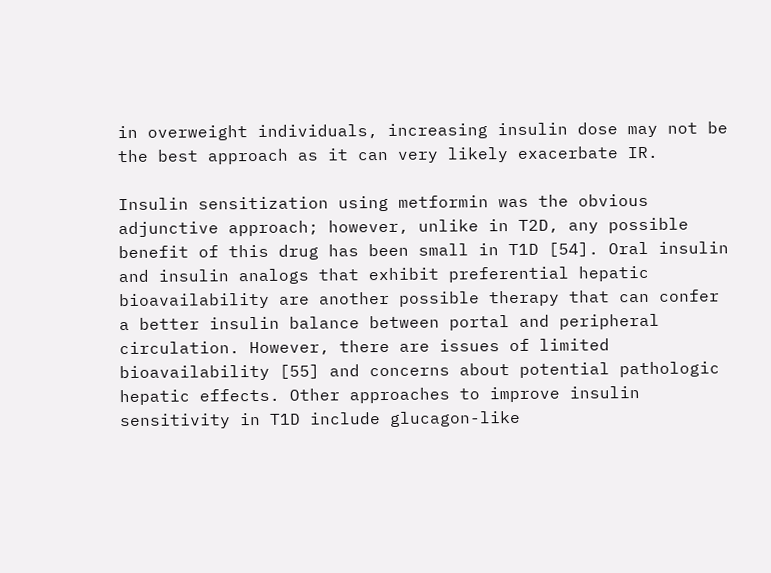in overweight individuals, increasing insulin dose may not be the best approach as it can very likely exacerbate IR.

Insulin sensitization using metformin was the obvious adjunctive approach; however, unlike in T2D, any possible benefit of this drug has been small in T1D [54]. Oral insulin and insulin analogs that exhibit preferential hepatic bioavailability are another possible therapy that can confer a better insulin balance between portal and peripheral circulation. However, there are issues of limited bioavailability [55] and concerns about potential pathologic hepatic effects. Other approaches to improve insulin sensitivity in T1D include glucagon-like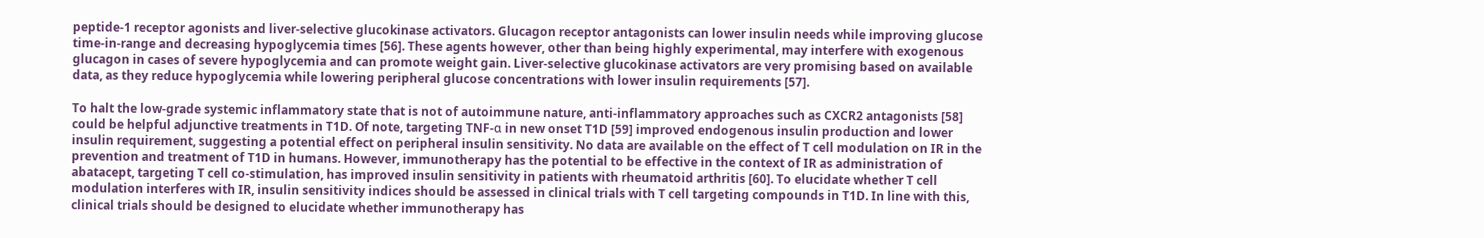peptide-1 receptor agonists and liver-selective glucokinase activators. Glucagon receptor antagonists can lower insulin needs while improving glucose time-in-range and decreasing hypoglycemia times [56]. These agents however, other than being highly experimental, may interfere with exogenous glucagon in cases of severe hypoglycemia and can promote weight gain. Liver-selective glucokinase activators are very promising based on available data, as they reduce hypoglycemia while lowering peripheral glucose concentrations with lower insulin requirements [57].

To halt the low-grade systemic inflammatory state that is not of autoimmune nature, anti-inflammatory approaches such as CXCR2 antagonists [58] could be helpful adjunctive treatments in T1D. Of note, targeting TNF-α in new onset T1D [59] improved endogenous insulin production and lower insulin requirement, suggesting a potential effect on peripheral insulin sensitivity. No data are available on the effect of T cell modulation on IR in the prevention and treatment of T1D in humans. However, immunotherapy has the potential to be effective in the context of IR as administration of abatacept, targeting T cell co-stimulation, has improved insulin sensitivity in patients with rheumatoid arthritis [60]. To elucidate whether T cell modulation interferes with IR, insulin sensitivity indices should be assessed in clinical trials with T cell targeting compounds in T1D. In line with this, clinical trials should be designed to elucidate whether immunotherapy has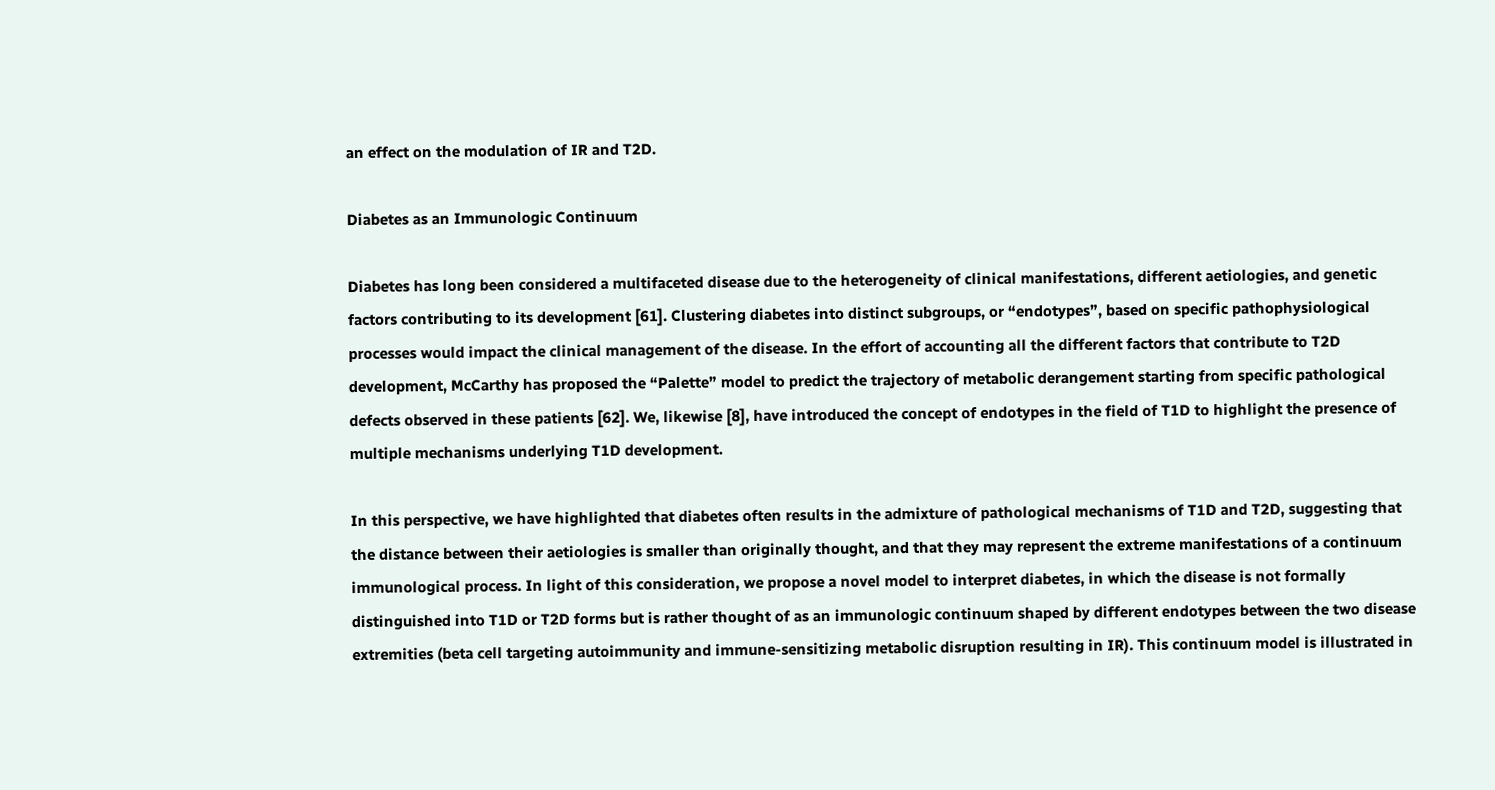an effect on the modulation of IR and T2D.

Diabetes as an Immunologic Continuum

Diabetes has long been considered a multifaceted disease due to the heterogeneity of clinical manifestations, different aetiologies, and genetic factors contributing to its development [61]. Clustering diabetes into distinct subgroups, or “endotypes”, based on specific pathophysiological processes would impact the clinical management of the disease. In the effort of accounting all the different factors that contribute to T2D development, McCarthy has proposed the “Palette” model to predict the trajectory of metabolic derangement starting from specific pathological defects observed in these patients [62]. We, likewise [8], have introduced the concept of endotypes in the field of T1D to highlight the presence of multiple mechanisms underlying T1D development.

In this perspective, we have highlighted that diabetes often results in the admixture of pathological mechanisms of T1D and T2D, suggesting that the distance between their aetiologies is smaller than originally thought, and that they may represent the extreme manifestations of a continuum immunological process. In light of this consideration, we propose a novel model to interpret diabetes, in which the disease is not formally distinguished into T1D or T2D forms but is rather thought of as an immunologic continuum shaped by different endotypes between the two disease extremities (beta cell targeting autoimmunity and immune-sensitizing metabolic disruption resulting in IR). This continuum model is illustrated in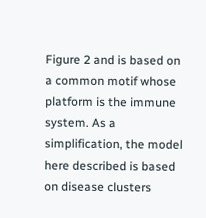Figure 2 and is based on a common motif whose platform is the immune system. As a simplification, the model here described is based on disease clusters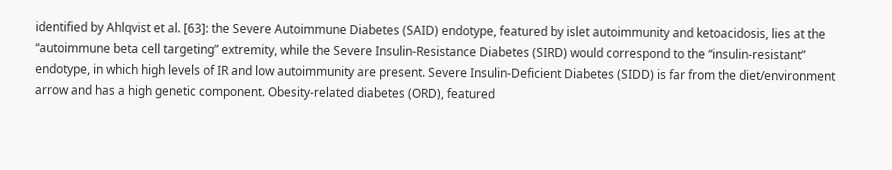identified by Ahlqvist et al. [63]: the Severe Autoimmune Diabetes (SAID) endotype, featured by islet autoimmunity and ketoacidosis, lies at the “autoimmune beta cell targeting” extremity, while the Severe Insulin-Resistance Diabetes (SIRD) would correspond to the “insulin-resistant” endotype, in which high levels of IR and low autoimmunity are present. Severe Insulin-Deficient Diabetes (SIDD) is far from the diet/environment arrow and has a high genetic component. Obesity-related diabetes (ORD), featured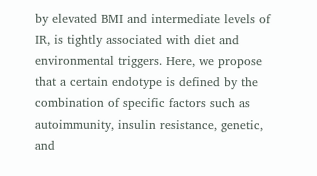by elevated BMI and intermediate levels of IR, is tightly associated with diet and environmental triggers. Here, we propose that a certain endotype is defined by the combination of specific factors such as autoimmunity, insulin resistance, genetic, and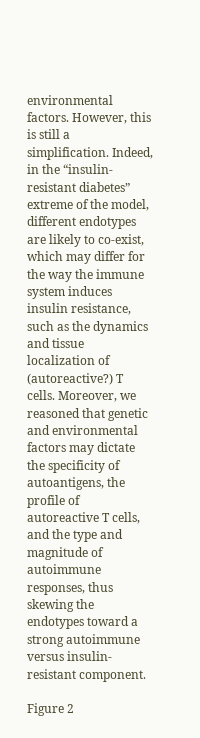environmental factors. However, this is still a simplification. Indeed, in the “insulin-resistant diabetes” extreme of the model, different endotypes are likely to co-exist, which may differ for the way the immune system induces insulin resistance, such as the dynamics and tissue localization of (autoreactive?) T cells. Moreover, we reasoned that genetic and environmental factors may dictate the specificity of autoantigens, the profile of autoreactive T cells, and the type and magnitude of autoimmune responses, thus skewing the endotypes toward a strong autoimmune versus insulin-resistant component.

Figure 2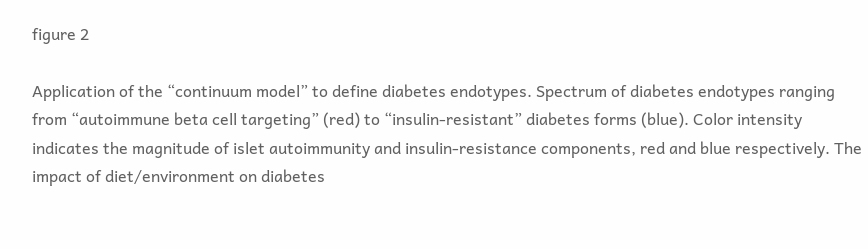figure 2

Application of the “continuum model” to define diabetes endotypes. Spectrum of diabetes endotypes ranging from “autoimmune beta cell targeting” (red) to “insulin-resistant” diabetes forms (blue). Color intensity indicates the magnitude of islet autoimmunity and insulin-resistance components, red and blue respectively. The impact of diet/environment on diabetes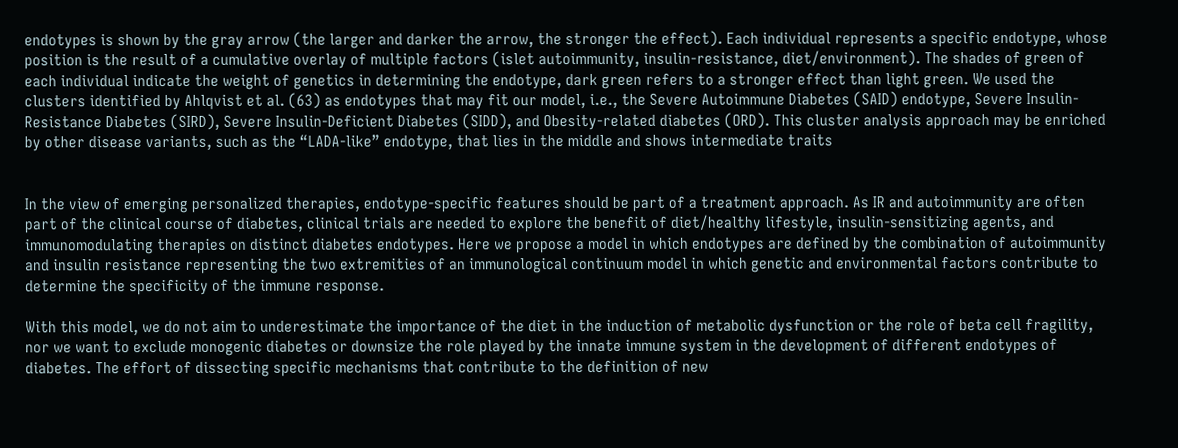endotypes is shown by the gray arrow (the larger and darker the arrow, the stronger the effect). Each individual represents a specific endotype, whose position is the result of a cumulative overlay of multiple factors (islet autoimmunity, insulin-resistance, diet/environment). The shades of green of each individual indicate the weight of genetics in determining the endotype, dark green refers to a stronger effect than light green. We used the clusters identified by Ahlqvist et al. (63) as endotypes that may fit our model, i.e., the Severe Autoimmune Diabetes (SAID) endotype, Severe Insulin-Resistance Diabetes (SIRD), Severe Insulin-Deficient Diabetes (SIDD), and Obesity-related diabetes (ORD). This cluster analysis approach may be enriched by other disease variants, such as the “LADA-like” endotype, that lies in the middle and shows intermediate traits


In the view of emerging personalized therapies, endotype-specific features should be part of a treatment approach. As IR and autoimmunity are often part of the clinical course of diabetes, clinical trials are needed to explore the benefit of diet/healthy lifestyle, insulin-sensitizing agents, and immunomodulating therapies on distinct diabetes endotypes. Here we propose a model in which endotypes are defined by the combination of autoimmunity and insulin resistance representing the two extremities of an immunological continuum model in which genetic and environmental factors contribute to determine the specificity of the immune response.

With this model, we do not aim to underestimate the importance of the diet in the induction of metabolic dysfunction or the role of beta cell fragility, nor we want to exclude monogenic diabetes or downsize the role played by the innate immune system in the development of different endotypes of diabetes. The effort of dissecting specific mechanisms that contribute to the definition of new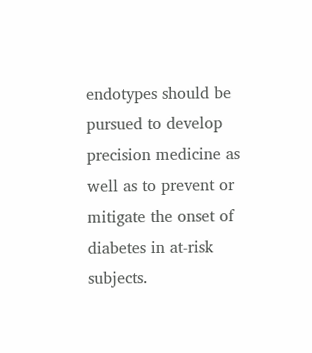endotypes should be pursued to develop precision medicine as well as to prevent or mitigate the onset of diabetes in at-risk subjects.